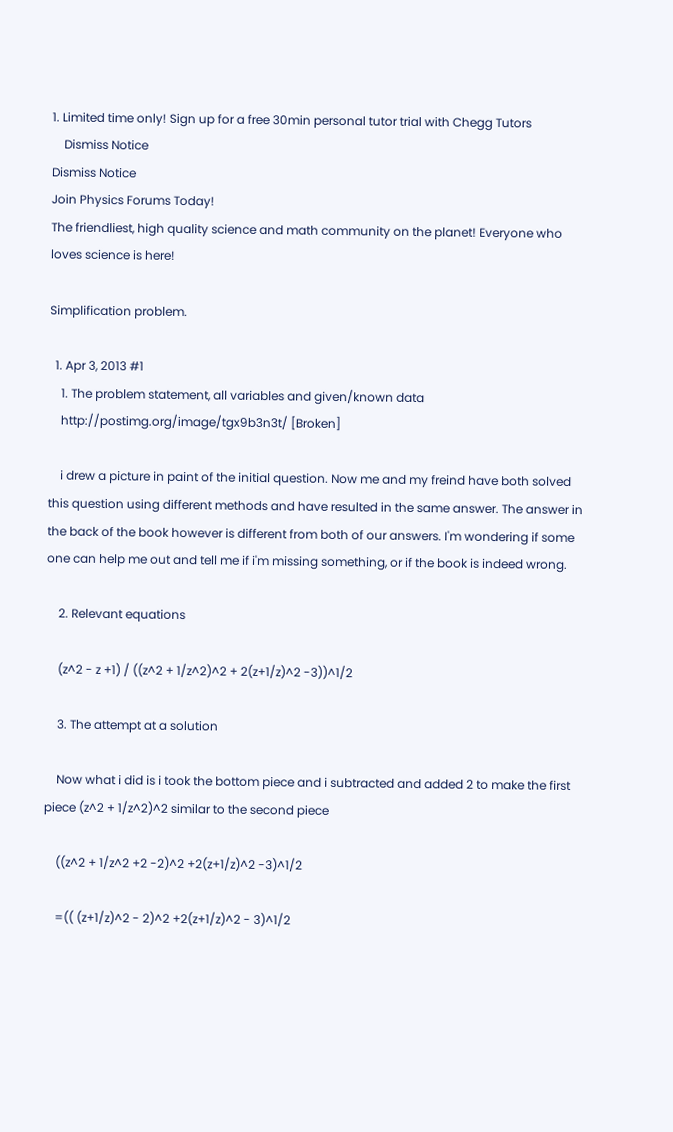1. Limited time only! Sign up for a free 30min personal tutor trial with Chegg Tutors
    Dismiss Notice
Dismiss Notice
Join Physics Forums Today!
The friendliest, high quality science and math community on the planet! Everyone who loves science is here!

Simplification problem.

  1. Apr 3, 2013 #1
    1. The problem statement, all variables and given/known data
    http://postimg.org/image/tgx9b3n3t/ [Broken]

    i drew a picture in paint of the initial question. Now me and my freind have both solved this question using different methods and have resulted in the same answer. The answer in the back of the book however is different from both of our answers. I'm wondering if some one can help me out and tell me if i'm missing something, or if the book is indeed wrong.

    2. Relevant equations

    (z^2 - z +1) / ((z^2 + 1/z^2)^2 + 2(z+1/z)^2 -3))^1/2

    3. The attempt at a solution

    Now what i did is i took the bottom piece and i subtracted and added 2 to make the first piece (z^2 + 1/z^2)^2 similar to the second piece

    ((z^2 + 1/z^2 +2 -2)^2 +2(z+1/z)^2 -3)^1/2

    =(( (z+1/z)^2 - 2)^2 +2(z+1/z)^2 - 3)^1/2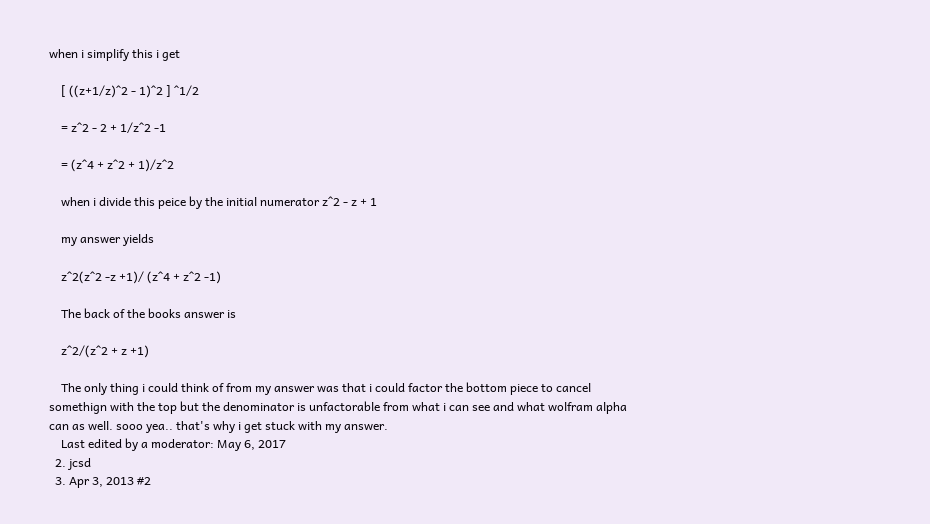when i simplify this i get

    [ ((z+1/z)^2 - 1)^2 ] ^1/2

    = z^2 - 2 + 1/z^2 -1

    = (z^4 + z^2 + 1)/z^2

    when i divide this peice by the initial numerator z^2 - z + 1

    my answer yields

    z^2(z^2 -z +1)/ (z^4 + z^2 -1)

    The back of the books answer is

    z^2/(z^2 + z +1)

    The only thing i could think of from my answer was that i could factor the bottom piece to cancel somethign with the top but the denominator is unfactorable from what i can see and what wolfram alpha can as well. sooo yea.. that's why i get stuck with my answer.
    Last edited by a moderator: May 6, 2017
  2. jcsd
  3. Apr 3, 2013 #2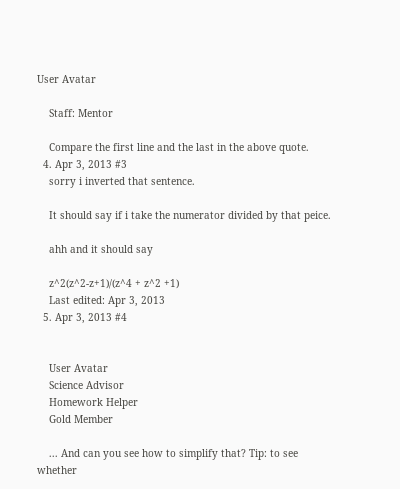User Avatar

    Staff: Mentor

    Compare the first line and the last in the above quote.
  4. Apr 3, 2013 #3
    sorry i inverted that sentence.

    It should say if i take the numerator divided by that peice.

    ahh and it should say

    z^2(z^2-z+1)/(z^4 + z^2 +1)
    Last edited: Apr 3, 2013
  5. Apr 3, 2013 #4


    User Avatar
    Science Advisor
    Homework Helper
    Gold Member

    ... And can you see how to simplify that? Tip: to see whether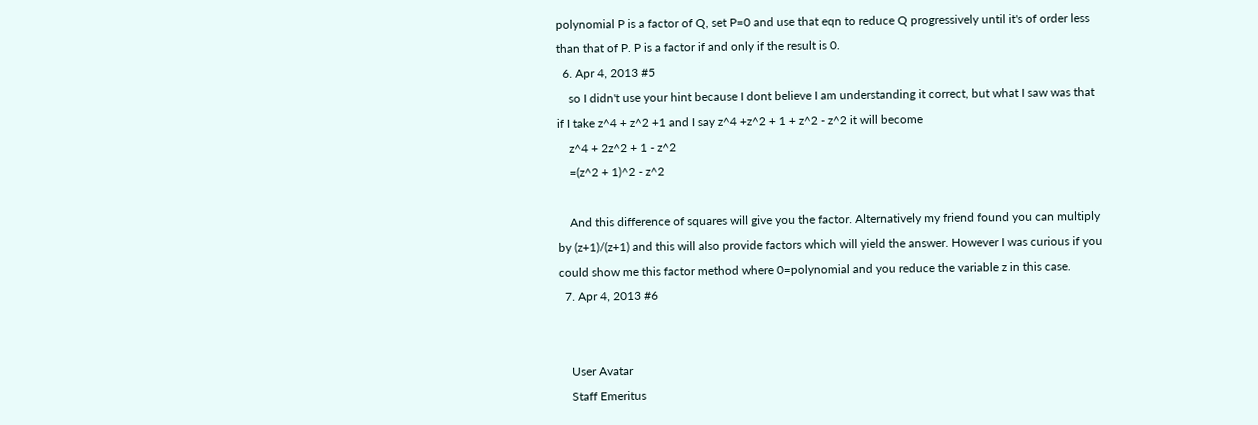polynomial P is a factor of Q, set P=0 and use that eqn to reduce Q progressively until it's of order less than that of P. P is a factor if and only if the result is 0.
  6. Apr 4, 2013 #5
    so I didn't use your hint because I dont believe I am understanding it correct, but what I saw was that if I take z^4 + z^2 +1 and I say z^4 +z^2 + 1 + z^2 - z^2 it will become
    z^4 + 2z^2 + 1 - z^2
    =(z^2 + 1)^2 - z^2

    And this difference of squares will give you the factor. Alternatively my friend found you can multiply by (z+1)/(z+1) and this will also provide factors which will yield the answer. However I was curious if you could show me this factor method where 0=polynomial and you reduce the variable z in this case.
  7. Apr 4, 2013 #6


    User Avatar
    Staff Emeritus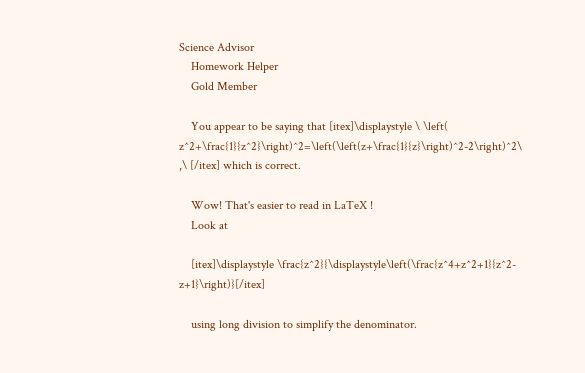Science Advisor
    Homework Helper
    Gold Member

    You appear to be saying that [itex]\displaystyle \ \left( z^2+\frac{1}{z^2}\right)^2=\left(\left(z+\frac{1}{z}\right)^2-2\right)^2\ ,\ [/itex] which is correct.

    Wow! That's easier to read in LaTeX !
    Look at

    [itex]\displaystyle \frac{z^2}{\displaystyle\left(\frac{z^4+z^2+1}{z^2-z+1}\right)}[/itex]

    using long division to simplify the denominator.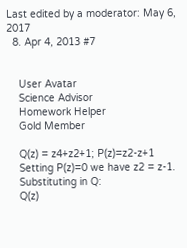Last edited by a moderator: May 6, 2017
  8. Apr 4, 2013 #7


    User Avatar
    Science Advisor
    Homework Helper
    Gold Member

    Q(z) = z4+z2+1; P(z)=z2-z+1
    Setting P(z)=0 we have z2 = z-1.
    Substituting in Q:
    Q(z)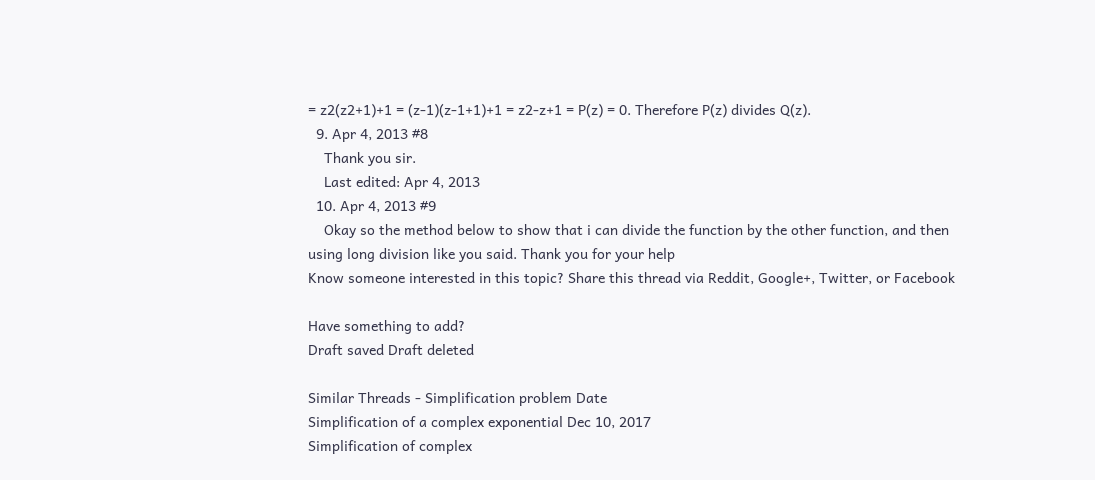= z2(z2+1)+1 = (z-1)(z-1+1)+1 = z2-z+1 = P(z) = 0. Therefore P(z) divides Q(z).
  9. Apr 4, 2013 #8
    Thank you sir.
    Last edited: Apr 4, 2013
  10. Apr 4, 2013 #9
    Okay so the method below to show that i can divide the function by the other function, and then using long division like you said. Thank you for your help
Know someone interested in this topic? Share this thread via Reddit, Google+, Twitter, or Facebook

Have something to add?
Draft saved Draft deleted

Similar Threads - Simplification problem Date
Simplification of a complex exponential Dec 10, 2017
Simplification of complex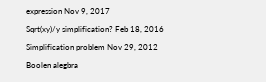expression Nov 9, 2017
Sqrt(xy)/y simplification? Feb 18, 2016
Simplification problem Nov 29, 2012
Boolen alegbra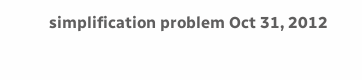simplification problem Oct 31, 2012